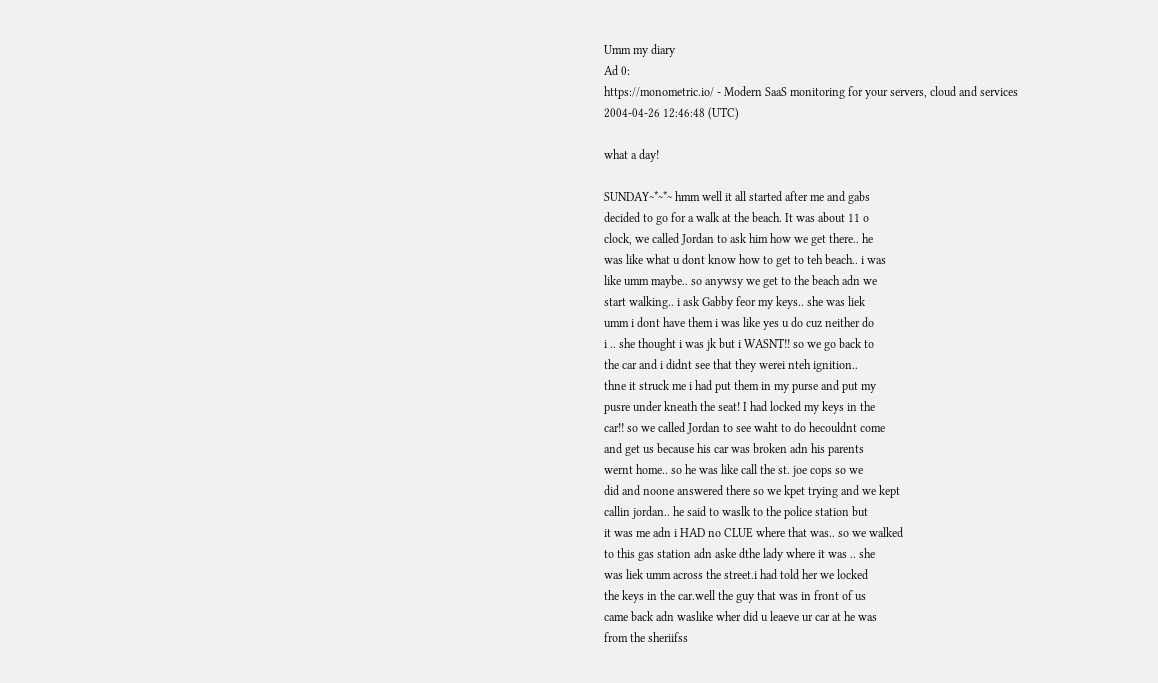Umm my diary
Ad 0:
https://monometric.io/ - Modern SaaS monitoring for your servers, cloud and services
2004-04-26 12:46:48 (UTC)

what a day!

SUNDAY~*~*~ hmm well it all started after me and gabs
decided to go for a walk at the beach. It was about 11 o
clock, we called Jordan to ask him how we get there.. he
was like what u dont know how to get to teh beach.. i was
like umm maybe.. so anywsy we get to the beach adn we
start walking.. i ask Gabby feor my keys.. she was liek
umm i dont have them i was like yes u do cuz neither do
i .. she thought i was jk but i WASNT!! so we go back to
the car and i didnt see that they werei nteh ignition..
thne it struck me i had put them in my purse and put my
pusre under kneath the seat! I had locked my keys in the
car!! so we called Jordan to see waht to do hecouldnt come
and get us because his car was broken adn his parents
wernt home.. so he was like call the st. joe cops so we
did and noone answered there so we kpet trying and we kept
callin jordan.. he said to waslk to the police station but
it was me adn i HAD no CLUE where that was.. so we walked
to this gas station adn aske dthe lady where it was .. she
was liek umm across the street.i had told her we locked
the keys in the car.well the guy that was in front of us
came back adn waslike wher did u leaeve ur car at he was
from the sheriifss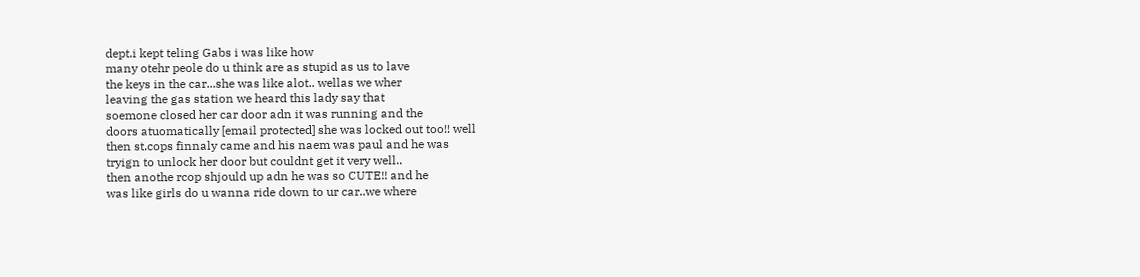dept.i kept teling Gabs i was like how
many otehr peole do u think are as stupid as us to lave
the keys in the car...she was like alot.. wellas we wher
leaving the gas station we heard this lady say that
soemone closed her car door adn it was running and the
doors atuomatically [email protected] she was locked out too!! well
then st.cops finnaly came and his naem was paul and he was
tryign to unlock her door but couldnt get it very well..
then anothe rcop shjould up adn he was so CUTE!! and he
was like girls do u wanna ride down to ur car..we where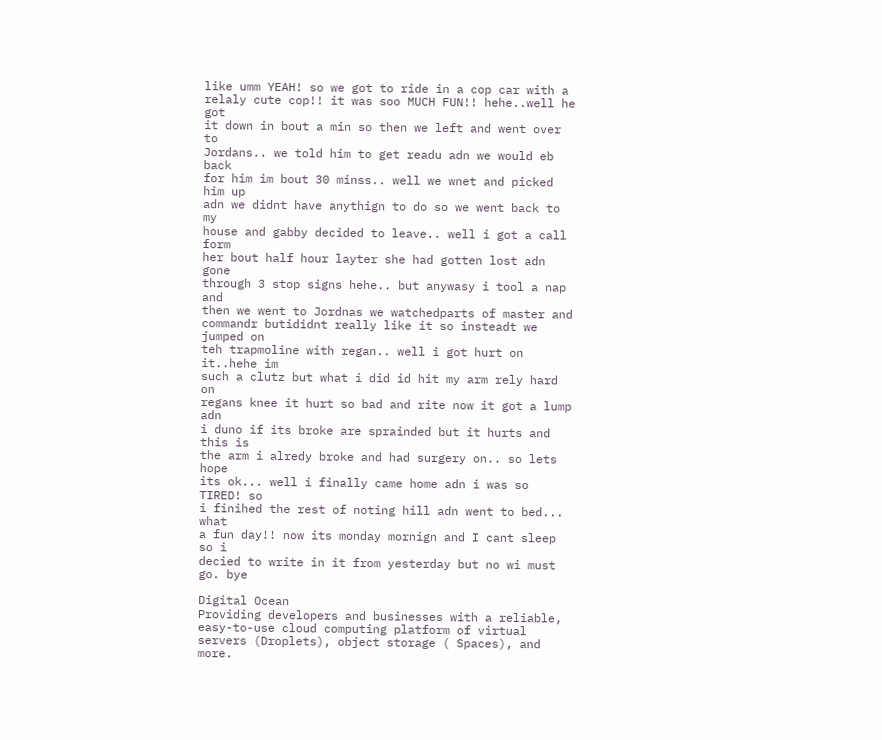like umm YEAH! so we got to ride in a cop car with a
relaly cute cop!! it was soo MUCH FUN!! hehe..well he got
it down in bout a min so then we left and went over to
Jordans.. we told him to get readu adn we would eb back
for him im bout 30 minss.. well we wnet and picked him up
adn we didnt have anythign to do so we went back to my
house and gabby decided to leave.. well i got a call form
her bout half hour layter she had gotten lost adn gone
through 3 stop signs hehe.. but anywasy i tool a nap and
then we went to Jordnas we watchedparts of master and
commandr butididnt really like it so insteadt we jumped on
teh trapmoline with regan.. well i got hurt on it..hehe im
such a clutz but what i did id hit my arm rely hard on
regans knee it hurt so bad and rite now it got a lump adn
i duno if its broke are sprainded but it hurts and this is
the arm i alredy broke and had surgery on.. so lets hope
its ok... well i finally came home adn i was so TIRED! so
i finihed the rest of noting hill adn went to bed... what
a fun day!! now its monday mornign and I cant sleep so i
decied to write in it from yesterday but no wi must go. bye

Digital Ocean
Providing developers and businesses with a reliable, easy-to-use cloud computing platform of virtual servers (Droplets), object storage ( Spaces), and more.